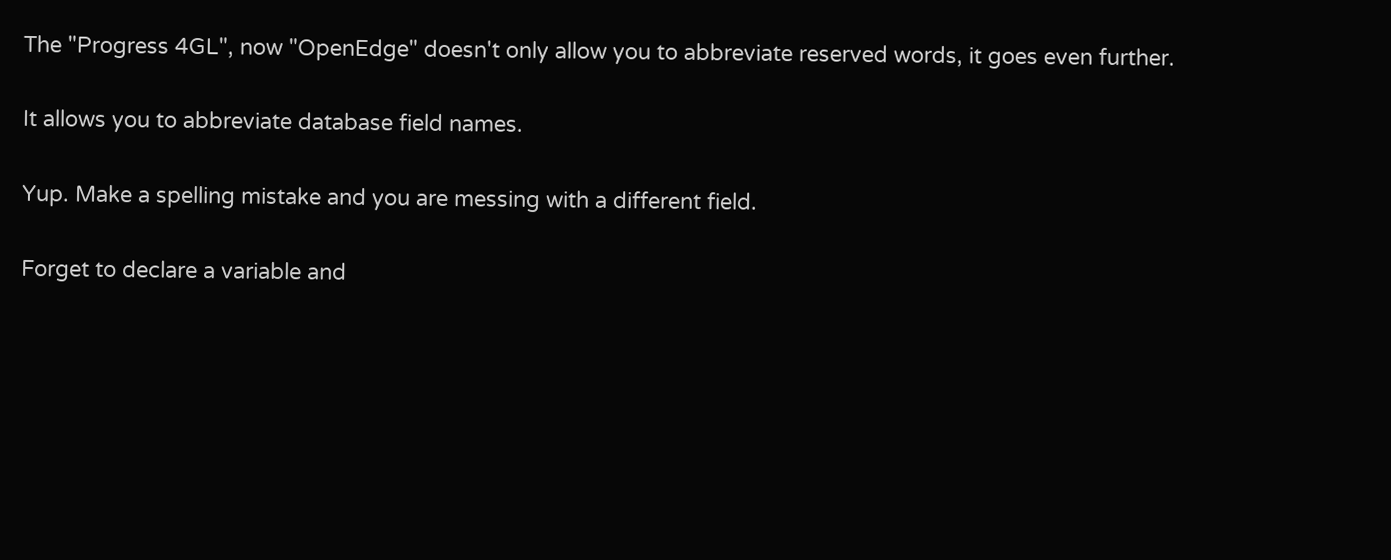The "Progress 4GL", now "OpenEdge" doesn't only allow you to abbreviate reserved words, it goes even further.

It allows you to abbreviate database field names.

Yup. Make a spelling mistake and you are messing with a different field.

Forget to declare a variable and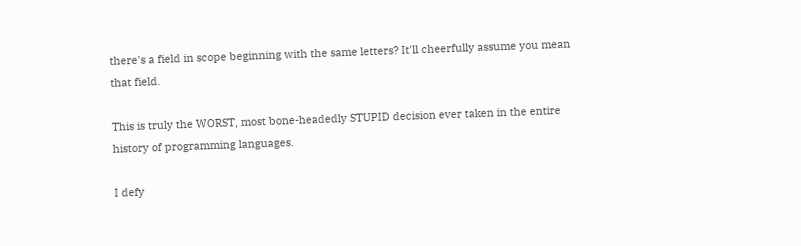there's a field in scope beginning with the same letters? It'll cheerfully assume you mean that field.

This is truly the WORST, most bone-headedly STUPID decision ever taken in the entire history of programming languages.

I defy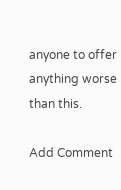anyone to offer anything worse than this.

Add Comment